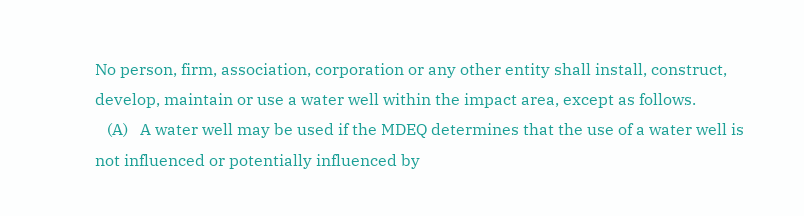No person, firm, association, corporation or any other entity shall install, construct, develop, maintain or use a water well within the impact area, except as follows.
   (A)   A water well may be used if the MDEQ determines that the use of a water well is not influenced or potentially influenced by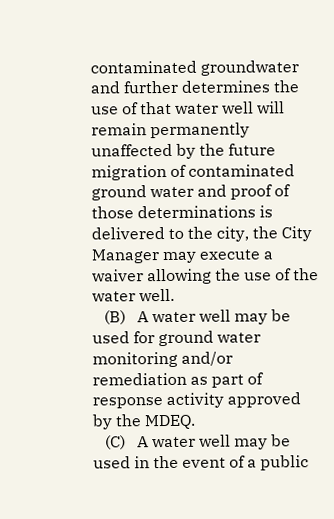contaminated groundwater and further determines the use of that water well will remain permanently unaffected by the future migration of contaminated ground water and proof of those determinations is delivered to the city, the City Manager may execute a waiver allowing the use of the water well.
   (B)   A water well may be used for ground water monitoring and/or remediation as part of response activity approved by the MDEQ.
   (C)   A water well may be used in the event of a public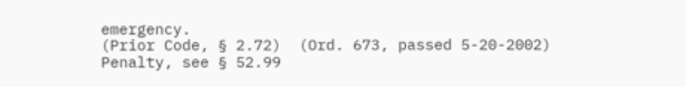emergency.
(Prior Code, § 2.72)  (Ord. 673, passed 5-20-2002)  Penalty, see § 52.99